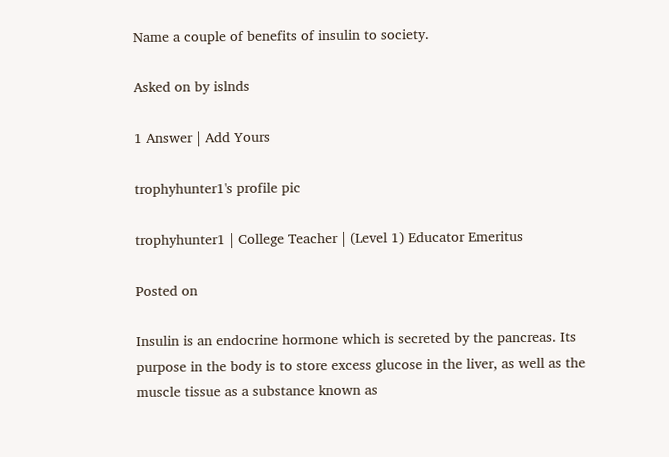Name a couple of benefits of insulin to society.

Asked on by islnds

1 Answer | Add Yours

trophyhunter1's profile pic

trophyhunter1 | College Teacher | (Level 1) Educator Emeritus

Posted on

Insulin is an endocrine hormone which is secreted by the pancreas. Its purpose in the body is to store excess glucose in the liver, as well as the muscle tissue as a substance known as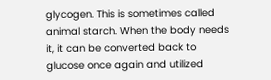glycogen. This is sometimes called animal starch. When the body needs it, it can be converted back to glucose once again and utilized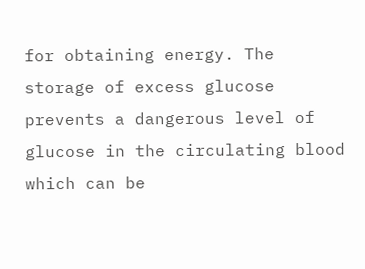for obtaining energy. The storage of excess glucose prevents a dangerous level of glucose in the circulating blood which can be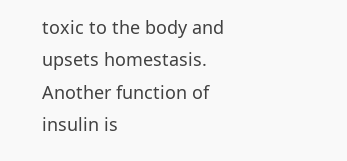toxic to the body and upsets homestasis. Another function of insulin is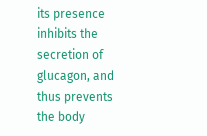its presence inhibits the secretion of glucagon, and thus prevents the body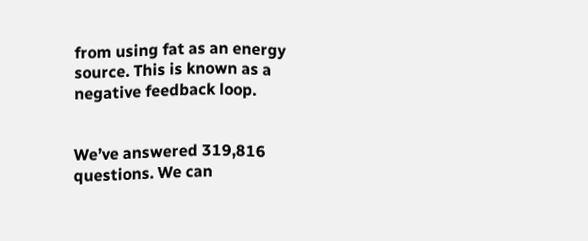from using fat as an energy source. This is known as a negative feedback loop.


We’ve answered 319,816 questions. We can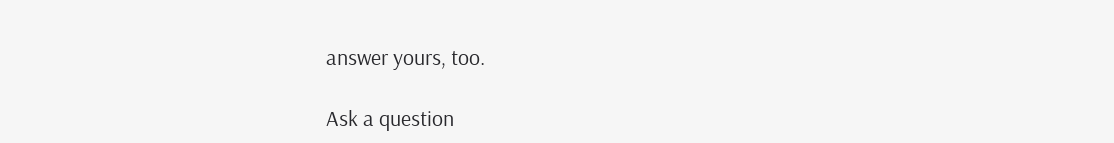answer yours, too.

Ask a question